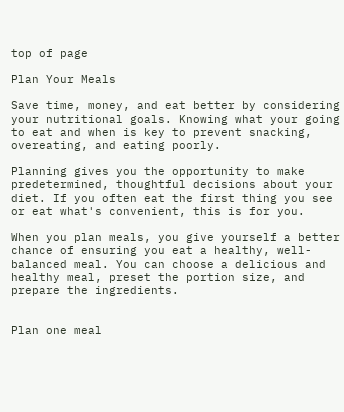top of page

Plan Your Meals

Save time, money, and eat better by considering your nutritional goals. Knowing what your going to eat and when is key to prevent snacking, overeating, and eating poorly.

Planning gives you the opportunity to make predetermined, thoughtful decisions about your diet. If you often eat the first thing you see or eat what's convenient, this is for you.

When you plan meals, you give yourself a better chance of ensuring you eat a healthy, well-balanced meal. You can choose a delicious and healthy meal, preset the portion size, and prepare the ingredients.


Plan one meal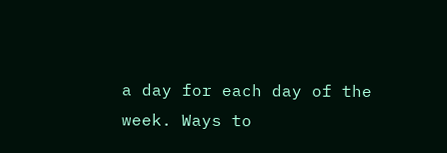a day for each day of the week. Ways to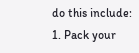do this include:
1. Pack your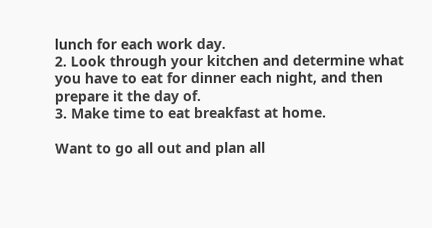lunch for each work day.
2. Look through your kitchen and determine what you have to eat for dinner each night, and then prepare it the day of.
3. Make time to eat breakfast at home.

Want to go all out and plan all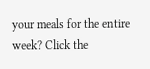your meals for the entire week? Click the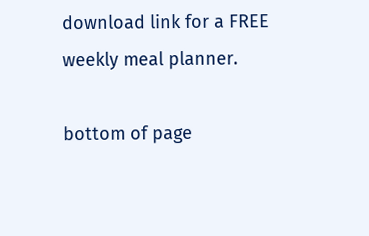download link for a FREE weekly meal planner.

bottom of page